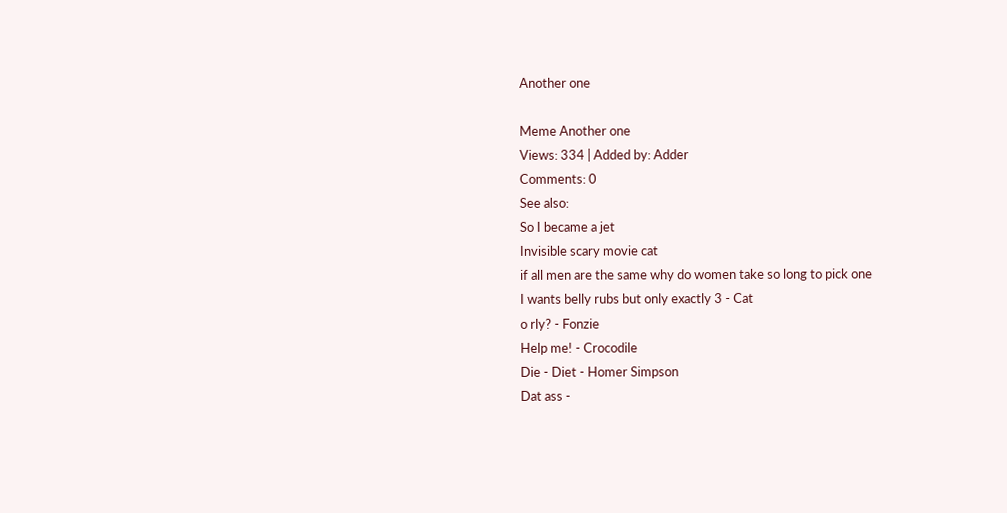Another one

Meme Another one
Views: 334 | Added by: Adder
Comments: 0
See also:
So I became a jet
Invisible scary movie cat
if all men are the same why do women take so long to pick one
I wants belly rubs but only exactly 3 - Cat
o rly? - Fonzie
Help me! - Crocodile
Die - Diet - Homer Simpson
Dat ass -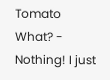Tomato
What? - Nothing! I just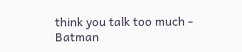think you talk too much - Batman